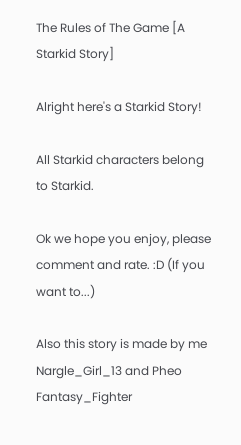The Rules of The Game [A Starkid Story]

Alright here's a Starkid Story!

All Starkid characters belong to Starkid.

Ok we hope you enjoy, please comment and rate. :D (If you want to...)

Also this story is made by me Nargle_Girl_13 and Pheo Fantasy_Fighter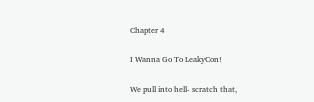Chapter 4

I Wanna Go To LeakyCon!

We pull into hell- scratch that,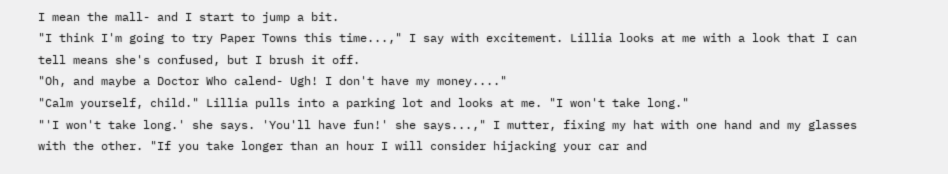I mean the mall- and I start to jump a bit.
"I think I'm going to try Paper Towns this time...," I say with excitement. Lillia looks at me with a look that I can tell means she's confused, but I brush it off.
"Oh, and maybe a Doctor Who calend- Ugh! I don't have my money...."
"Calm yourself, child." Lillia pulls into a parking lot and looks at me. "I won't take long."
"'I won't take long.' she says. 'You'll have fun!' she says...," I mutter, fixing my hat with one hand and my glasses with the other. "If you take longer than an hour I will consider hijacking your car and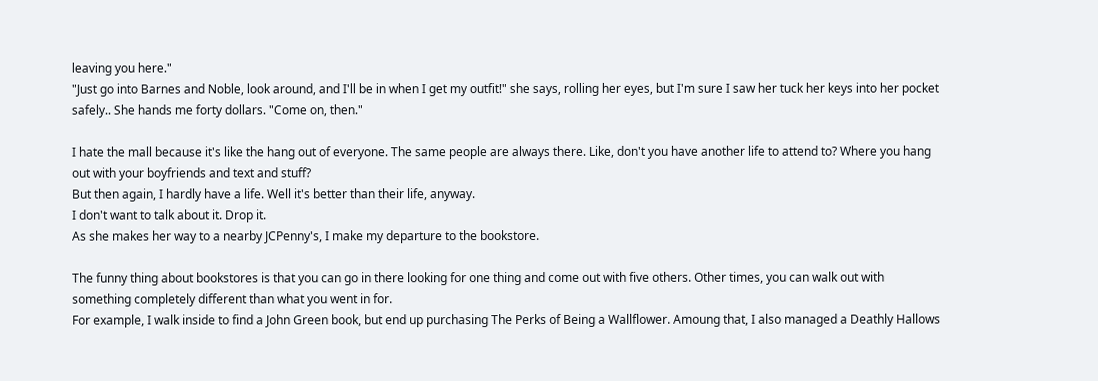leaving you here."
"Just go into Barnes and Noble, look around, and I'll be in when I get my outfit!" she says, rolling her eyes, but I'm sure I saw her tuck her keys into her pocket safely.. She hands me forty dollars. "Come on, then."

I hate the mall because it's like the hang out of everyone. The same people are always there. Like, don't you have another life to attend to? Where you hang out with your boyfriends and text and stuff?
But then again, I hardly have a life. Well it's better than their life, anyway.
I don't want to talk about it. Drop it.
As she makes her way to a nearby JCPenny's, I make my departure to the bookstore.

The funny thing about bookstores is that you can go in there looking for one thing and come out with five others. Other times, you can walk out with something completely different than what you went in for.
For example, I walk inside to find a John Green book, but end up purchasing The Perks of Being a Wallflower. Amoung that, I also managed a Deathly Hallows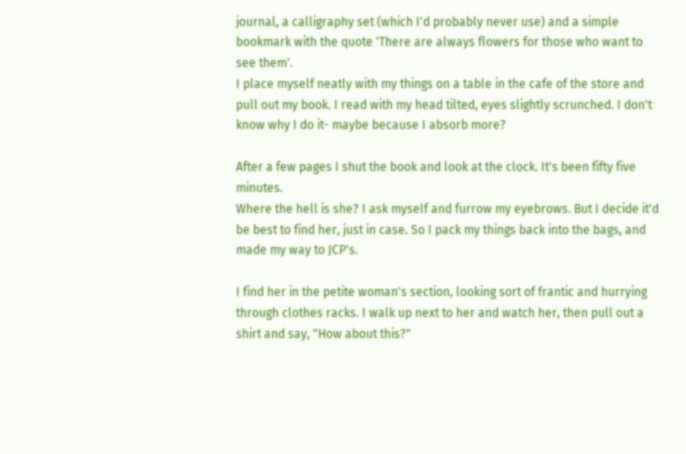journal, a calligraphy set (which I'd probably never use) and a simple bookmark with the quote 'There are always flowers for those who want to see them'.
I place myself neatly with my things on a table in the cafe of the store and pull out my book. I read with my head tilted, eyes slightly scrunched. I don't know why I do it- maybe because I absorb more?

After a few pages I shut the book and look at the clock. It's been fifty five minutes.
Where the hell is she? I ask myself and furrow my eyebrows. But I decide it'd be best to find her, just in case. So I pack my things back into the bags, and made my way to JCP's.

I find her in the petite woman's section, looking sort of frantic and hurrying through clothes racks. I walk up next to her and watch her, then pull out a shirt and say, "How about this?"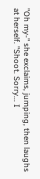"Oh my-" she exclaims, jumping, then laughs at herself. "Shoot. Sorry... I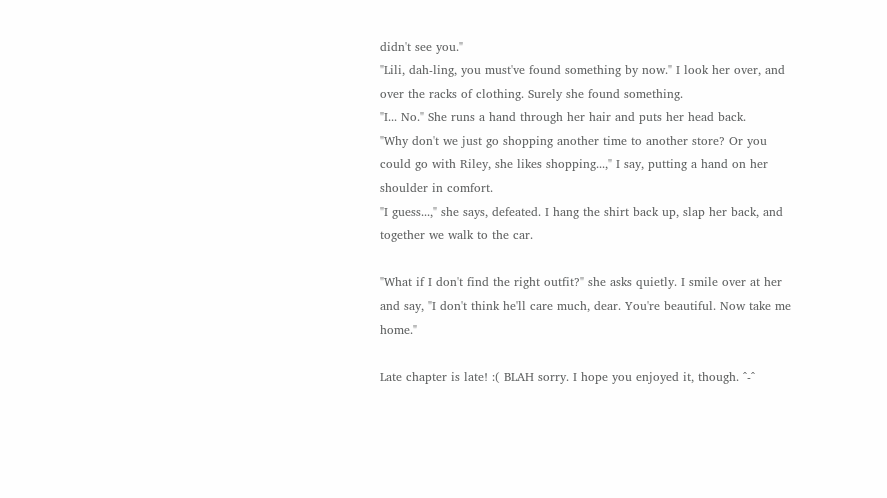didn't see you."
"Lili, dah-ling, you must've found something by now." I look her over, and over the racks of clothing. Surely she found something.
"I... No." She runs a hand through her hair and puts her head back.
"Why don't we just go shopping another time to another store? Or you could go with Riley, she likes shopping...," I say, putting a hand on her shoulder in comfort.
"I guess...," she says, defeated. I hang the shirt back up, slap her back, and together we walk to the car.

"What if I don't find the right outfit?" she asks quietly. I smile over at her and say, "I don't think he'll care much, dear. You're beautiful. Now take me home."

Late chapter is late! :( BLAH sorry. I hope you enjoyed it, though. ^-^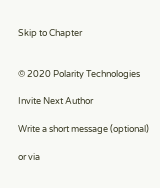Skip to Chapter


© 2020 Polarity Technologies

Invite Next Author

Write a short message (optional)

or via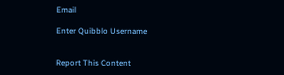Email

Enter Quibblo Username


Report This Content